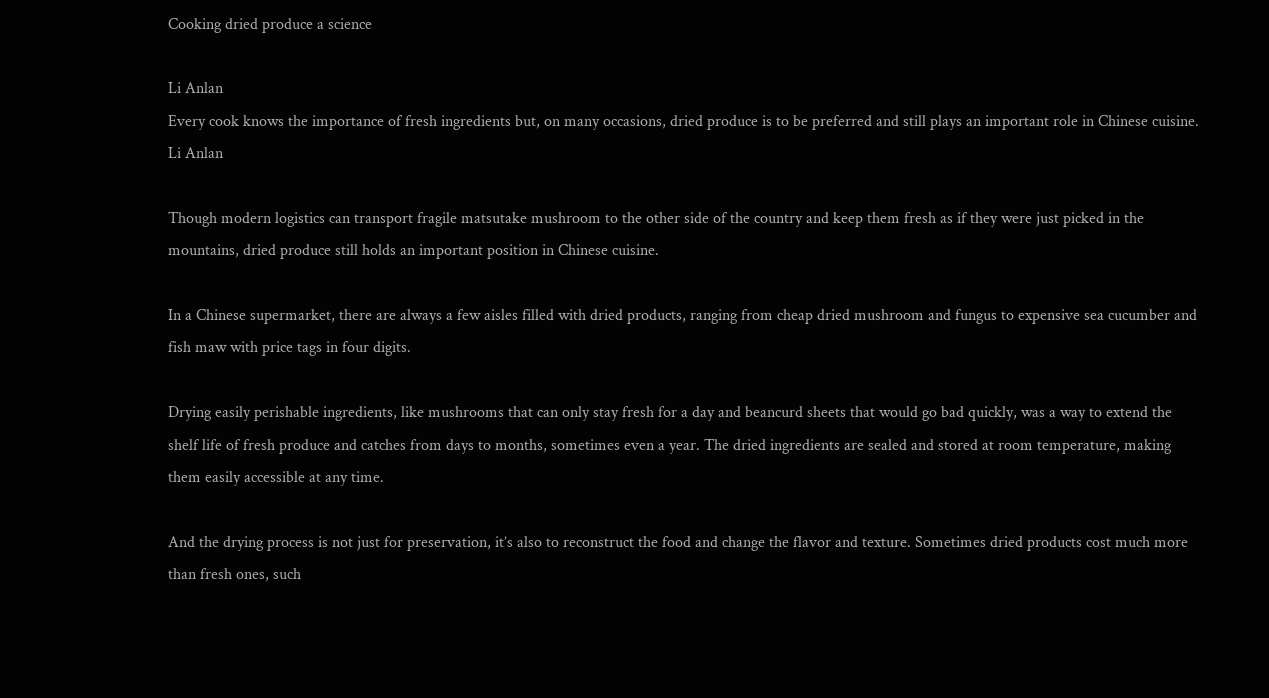Cooking dried produce a science

Li Anlan
Every cook knows the importance of fresh ingredients but, on many occasions, dried produce is to be preferred and still plays an important role in Chinese cuisine.
Li Anlan

Though modern logistics can transport fragile matsutake mushroom to the other side of the country and keep them fresh as if they were just picked in the mountains, dried produce still holds an important position in Chinese cuisine.

In a Chinese supermarket, there are always a few aisles filled with dried products, ranging from cheap dried mushroom and fungus to expensive sea cucumber and fish maw with price tags in four digits.

Drying easily perishable ingredients, like mushrooms that can only stay fresh for a day and beancurd sheets that would go bad quickly, was a way to extend the shelf life of fresh produce and catches from days to months, sometimes even a year. The dried ingredients are sealed and stored at room temperature, making them easily accessible at any time.

And the drying process is not just for preservation, it’s also to reconstruct the food and change the flavor and texture. Sometimes dried products cost much more than fresh ones, such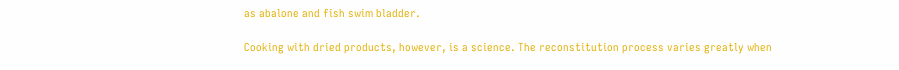as abalone and fish swim bladder.

Cooking with dried products, however, is a science. The reconstitution process varies greatly when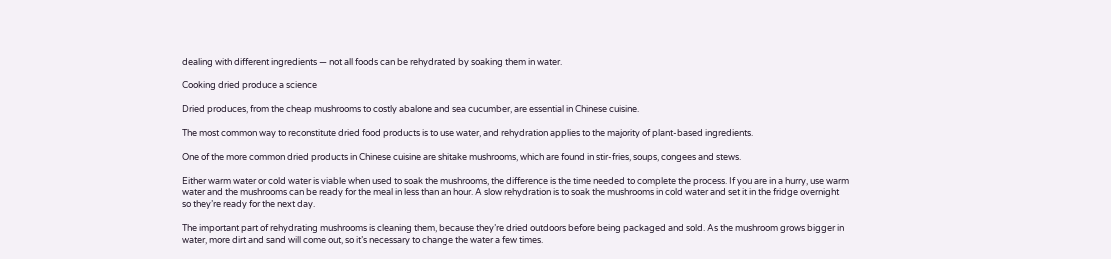dealing with different ingredients — not all foods can be rehydrated by soaking them in water.

Cooking dried produce a science

Dried produces, from the cheap mushrooms to costly abalone and sea cucumber, are essential in Chinese cuisine.

The most common way to reconstitute dried food products is to use water, and rehydration applies to the majority of plant-based ingredients.

One of the more common dried products in Chinese cuisine are shitake mushrooms, which are found in stir-fries, soups, congees and stews.

Either warm water or cold water is viable when used to soak the mushrooms, the difference is the time needed to complete the process. If you are in a hurry, use warm water and the mushrooms can be ready for the meal in less than an hour. A slow rehydration is to soak the mushrooms in cold water and set it in the fridge overnight so they’re ready for the next day.

The important part of rehydrating mushrooms is cleaning them, because they’re dried outdoors before being packaged and sold. As the mushroom grows bigger in water, more dirt and sand will come out, so it’s necessary to change the water a few times.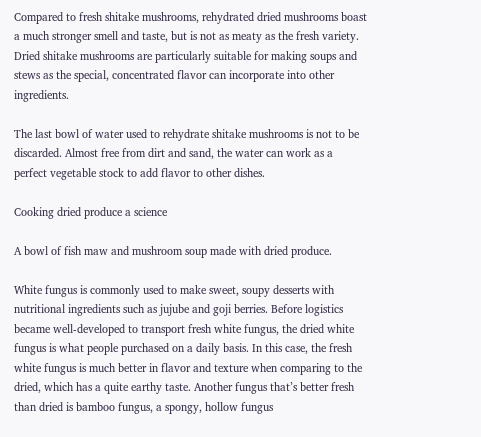Compared to fresh shitake mushrooms, rehydrated dried mushrooms boast a much stronger smell and taste, but is not as meaty as the fresh variety. Dried shitake mushrooms are particularly suitable for making soups and stews as the special, concentrated flavor can incorporate into other ingredients.

The last bowl of water used to rehydrate shitake mushrooms is not to be discarded. Almost free from dirt and sand, the water can work as a perfect vegetable stock to add flavor to other dishes.

Cooking dried produce a science

A bowl of fish maw and mushroom soup made with dried produce.

White fungus is commonly used to make sweet, soupy desserts with nutritional ingredients such as jujube and goji berries. Before logistics became well-developed to transport fresh white fungus, the dried white fungus is what people purchased on a daily basis. In this case, the fresh white fungus is much better in flavor and texture when comparing to the dried, which has a quite earthy taste. Another fungus that’s better fresh than dried is bamboo fungus, a spongy, hollow fungus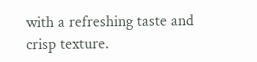with a refreshing taste and crisp texture.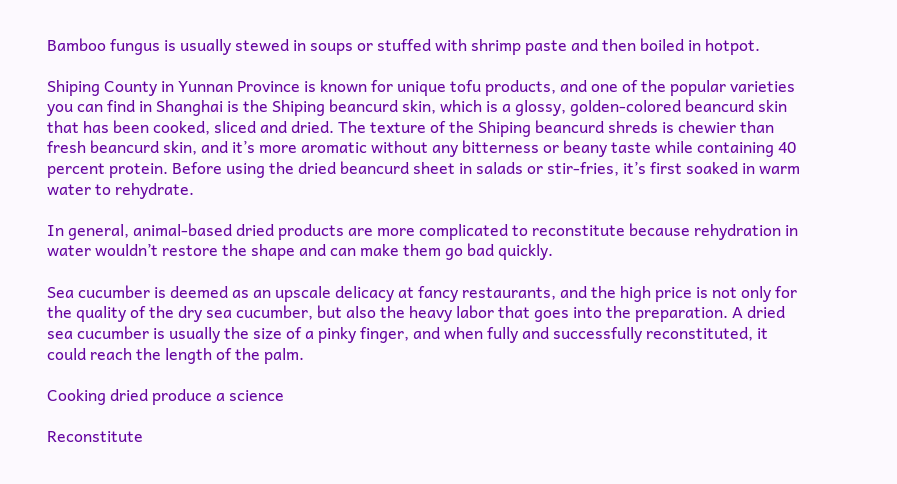Bamboo fungus is usually stewed in soups or stuffed with shrimp paste and then boiled in hotpot.

Shiping County in Yunnan Province is known for unique tofu products, and one of the popular varieties you can find in Shanghai is the Shiping beancurd skin, which is a glossy, golden-colored beancurd skin that has been cooked, sliced and dried. The texture of the Shiping beancurd shreds is chewier than fresh beancurd skin, and it’s more aromatic without any bitterness or beany taste while containing 40 percent protein. Before using the dried beancurd sheet in salads or stir-fries, it’s first soaked in warm water to rehydrate.

In general, animal-based dried products are more complicated to reconstitute because rehydration in water wouldn’t restore the shape and can make them go bad quickly.

Sea cucumber is deemed as an upscale delicacy at fancy restaurants, and the high price is not only for the quality of the dry sea cucumber, but also the heavy labor that goes into the preparation. A dried sea cucumber is usually the size of a pinky finger, and when fully and successfully reconstituted, it could reach the length of the palm.

Cooking dried produce a science

Reconstitute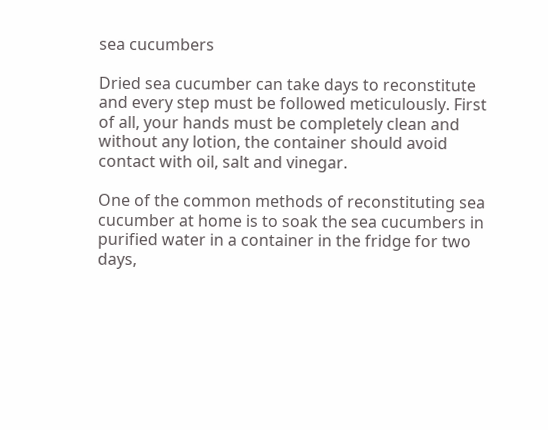sea cucumbers

Dried sea cucumber can take days to reconstitute and every step must be followed meticulously. First of all, your hands must be completely clean and without any lotion, the container should avoid contact with oil, salt and vinegar.

One of the common methods of reconstituting sea cucumber at home is to soak the sea cucumbers in purified water in a container in the fridge for two days,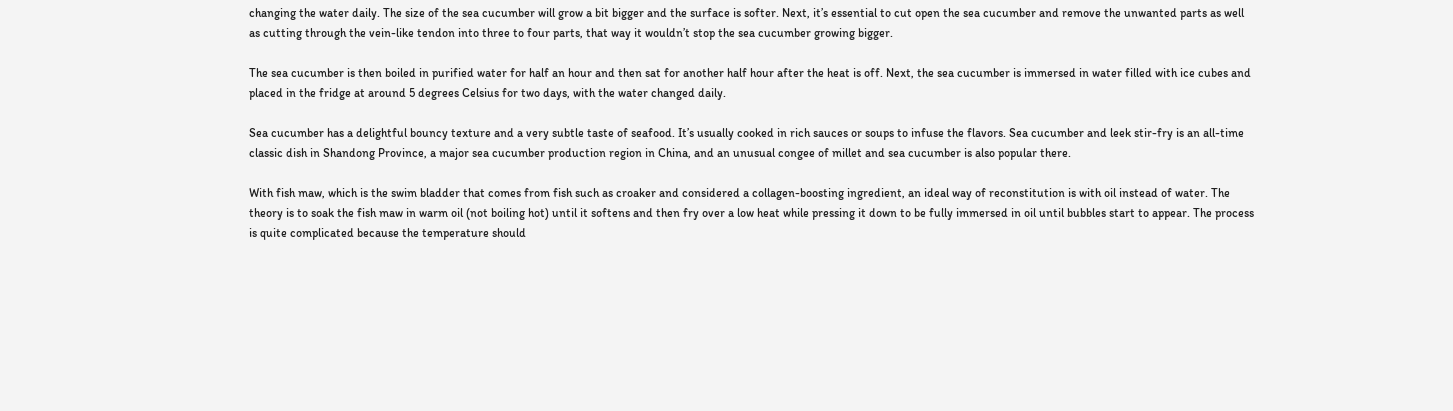changing the water daily. The size of the sea cucumber will grow a bit bigger and the surface is softer. Next, it’s essential to cut open the sea cucumber and remove the unwanted parts as well as cutting through the vein-like tendon into three to four parts, that way it wouldn’t stop the sea cucumber growing bigger.

The sea cucumber is then boiled in purified water for half an hour and then sat for another half hour after the heat is off. Next, the sea cucumber is immersed in water filled with ice cubes and placed in the fridge at around 5 degrees Celsius for two days, with the water changed daily.

Sea cucumber has a delightful bouncy texture and a very subtle taste of seafood. It’s usually cooked in rich sauces or soups to infuse the flavors. Sea cucumber and leek stir-fry is an all-time classic dish in Shandong Province, a major sea cucumber production region in China, and an unusual congee of millet and sea cucumber is also popular there.

With fish maw, which is the swim bladder that comes from fish such as croaker and considered a collagen-boosting ingredient, an ideal way of reconstitution is with oil instead of water. The theory is to soak the fish maw in warm oil (not boiling hot) until it softens and then fry over a low heat while pressing it down to be fully immersed in oil until bubbles start to appear. The process is quite complicated because the temperature should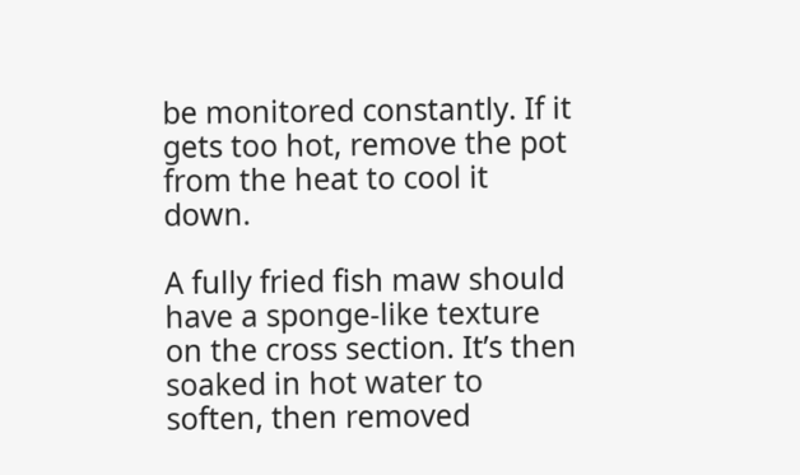be monitored constantly. If it gets too hot, remove the pot from the heat to cool it down.

A fully fried fish maw should have a sponge-like texture on the cross section. It’s then soaked in hot water to soften, then removed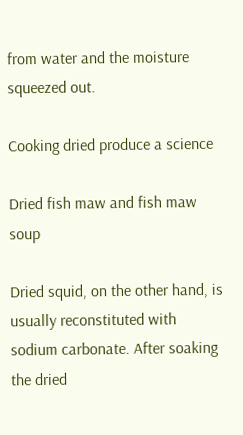from water and the moisture squeezed out.

Cooking dried produce a science

Dried fish maw and fish maw soup

Dried squid, on the other hand, is usually reconstituted with sodium carbonate. After soaking the dried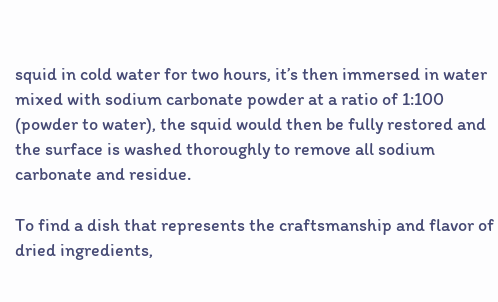squid in cold water for two hours, it’s then immersed in water mixed with sodium carbonate powder at a ratio of 1:100 (powder to water), the squid would then be fully restored and the surface is washed thoroughly to remove all sodium carbonate and residue.

To find a dish that represents the craftsmanship and flavor of dried ingredients,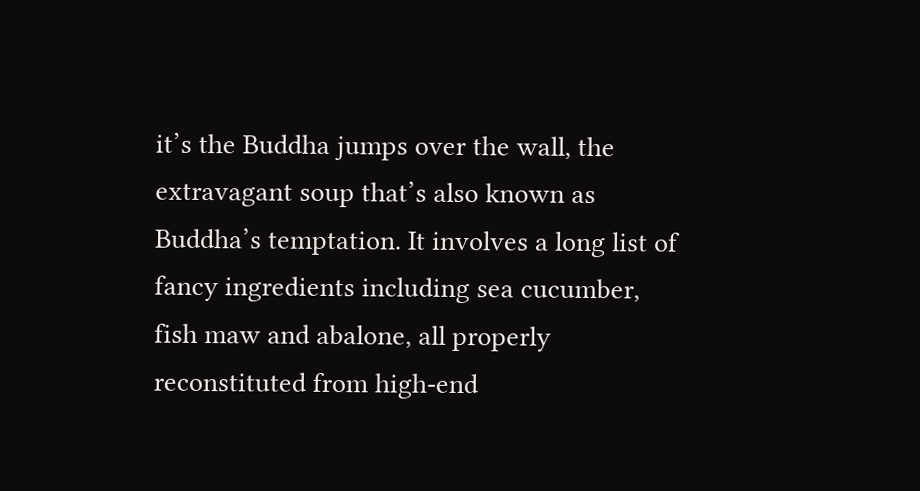it’s the Buddha jumps over the wall, the extravagant soup that’s also known as Buddha’s temptation. It involves a long list of fancy ingredients including sea cucumber, fish maw and abalone, all properly reconstituted from high-end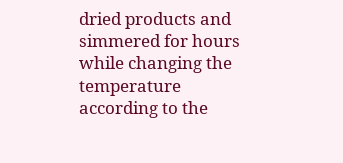dried products and simmered for hours while changing the temperature according to the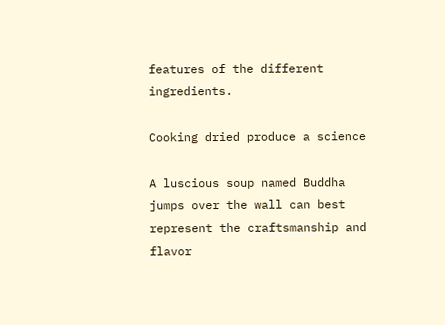features of the different ingredients.

Cooking dried produce a science

A luscious soup named Buddha jumps over the wall can best represent the craftsmanship and flavor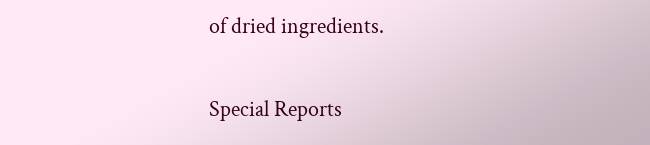of dried ingredients.

Special Reports